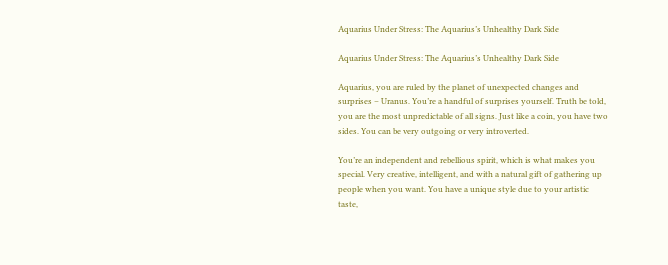Aquarius Under Stress: The Aquarius’s Unhealthy Dark Side

Aquarius Under Stress: The Aquarius’s Unhealthy Dark Side

Aquarius, you are ruled by the planet of unexpected changes and surprises – Uranus. You’re a handful of surprises yourself. Truth be told, you are the most unpredictable of all signs. Just like a coin, you have two sides. You can be very outgoing or very introverted.

You’re an independent and rebellious spirit, which is what makes you special. Very creative, intelligent, and with a natural gift of gathering up people when you want. You have a unique style due to your artistic taste,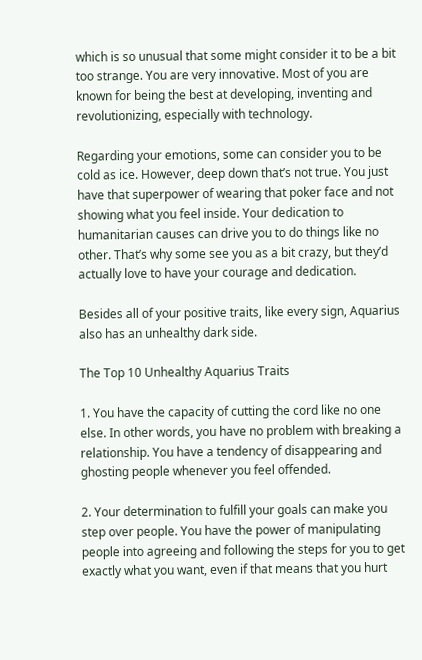which is so unusual that some might consider it to be a bit too strange. You are very innovative. Most of you are known for being the best at developing, inventing and revolutionizing, especially with technology.

Regarding your emotions, some can consider you to be cold as ice. However, deep down that’s not true. You just have that superpower of wearing that poker face and not showing what you feel inside. Your dedication to humanitarian causes can drive you to do things like no other. That’s why some see you as a bit crazy, but they’d actually love to have your courage and dedication.

Besides all of your positive traits, like every sign, Aquarius also has an unhealthy dark side.

The Top 10 Unhealthy Aquarius Traits

1. You have the capacity of cutting the cord like no one else. In other words, you have no problem with breaking a relationship. You have a tendency of disappearing and ghosting people whenever you feel offended.

2. Your determination to fulfill your goals can make you step over people. You have the power of manipulating people into agreeing and following the steps for you to get exactly what you want, even if that means that you hurt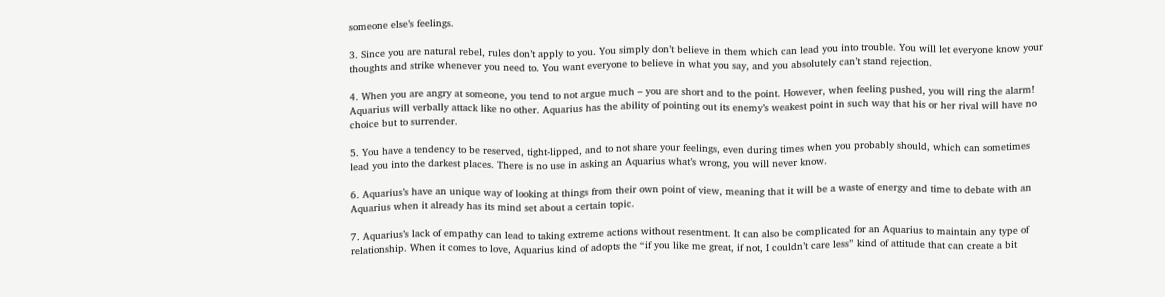someone else’s feelings.

3. Since you are natural rebel, rules don’t apply to you. You simply don’t believe in them which can lead you into trouble. You will let everyone know your thoughts and strike whenever you need to. You want everyone to believe in what you say, and you absolutely can’t stand rejection.

4. When you are angry at someone, you tend to not argue much – you are short and to the point. However, when feeling pushed, you will ring the alarm! Aquarius will verbally attack like no other. Aquarius has the ability of pointing out its enemy’s weakest point in such way that his or her rival will have no choice but to surrender.

5. You have a tendency to be reserved, tight-lipped, and to not share your feelings, even during times when you probably should, which can sometimes lead you into the darkest places. There is no use in asking an Aquarius what’s wrong, you will never know.

6. Aquarius’s have an unique way of looking at things from their own point of view, meaning that it will be a waste of energy and time to debate with an Aquarius when it already has its mind set about a certain topic.

7. Aquarius’s lack of empathy can lead to taking extreme actions without resentment. It can also be complicated for an Aquarius to maintain any type of relationship. When it comes to love, Aquarius kind of adopts the “if you like me great, if not, I couldn’t care less” kind of attitude that can create a bit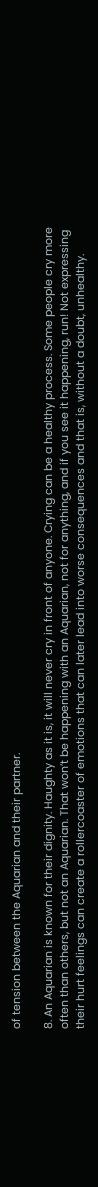of tension between the Aquarian and their partner.

8. An Aquarian is known for their dignity. Haughty as it is, it will never cry in front of anyone. Crying can be a healthy process. Some people cry more often than others, but not an Aquarian. That won’t be happening with an Aquarian, not for anything, and if you see it happening, run! Not expressing their hurt feelings can create a rollercoaster of emotions that can later lead into worse consequences and that is, without a doubt, unhealthy.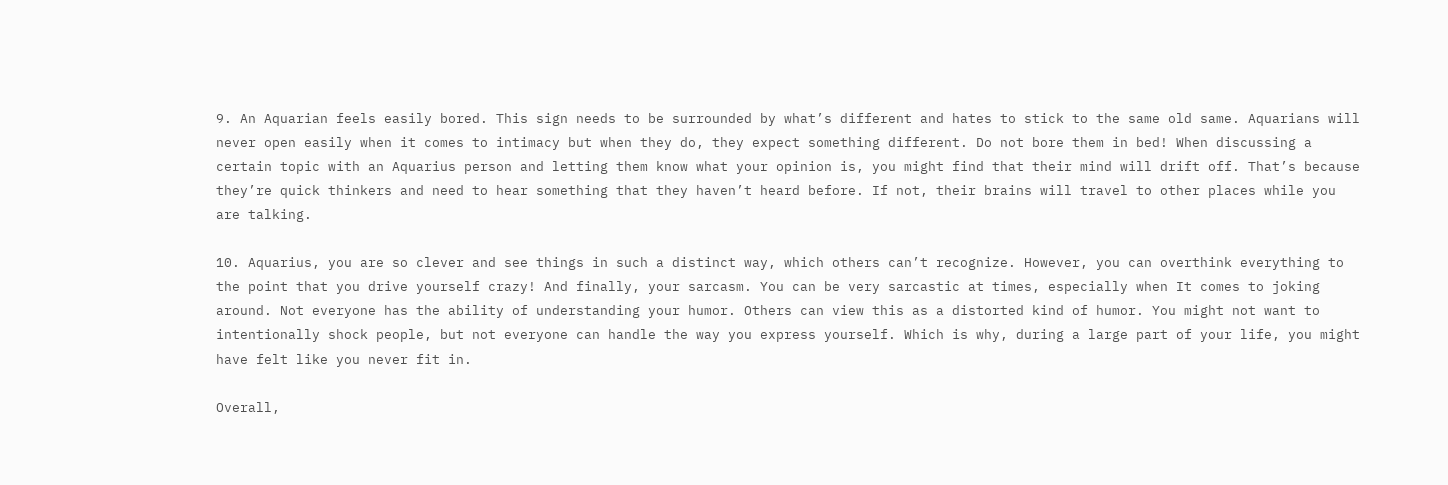9. An Aquarian feels easily bored. This sign needs to be surrounded by what’s different and hates to stick to the same old same. Aquarians will never open easily when it comes to intimacy but when they do, they expect something different. Do not bore them in bed! When discussing a certain topic with an Aquarius person and letting them know what your opinion is, you might find that their mind will drift off. That’s because they’re quick thinkers and need to hear something that they haven’t heard before. If not, their brains will travel to other places while you are talking.

10. Aquarius, you are so clever and see things in such a distinct way, which others can’t recognize. However, you can overthink everything to the point that you drive yourself crazy! And finally, your sarcasm. You can be very sarcastic at times, especially when It comes to joking around. Not everyone has the ability of understanding your humor. Others can view this as a distorted kind of humor. You might not want to intentionally shock people, but not everyone can handle the way you express yourself. Which is why, during a large part of your life, you might have felt like you never fit in.

Overall,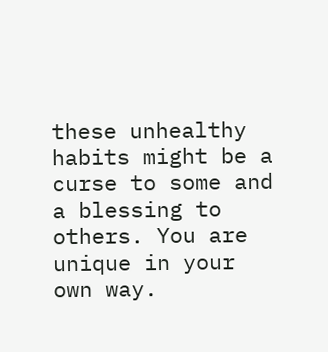these unhealthy habits might be a curse to some and a blessing to others. You are unique in your own way.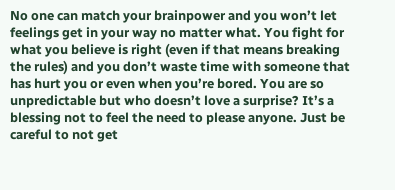No one can match your brainpower and you won’t let feelings get in your way no matter what. You fight for what you believe is right (even if that means breaking the rules) and you don’t waste time with someone that has hurt you or even when you’re bored. You are so unpredictable but who doesn’t love a surprise? It’s a blessing not to feel the need to please anyone. Just be careful to not get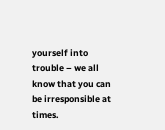yourself into trouble – we all know that you can be irresponsible at times.